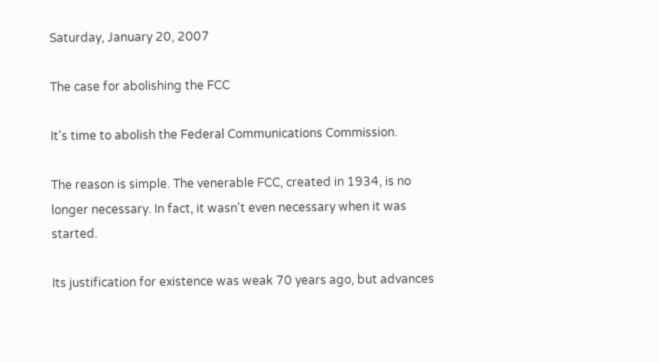Saturday, January 20, 2007

The case for abolishing the FCC

It's time to abolish the Federal Communications Commission.

The reason is simple. The venerable FCC, created in 1934, is no longer necessary. In fact, it wasn't even necessary when it was started.

Its justification for existence was weak 70 years ago, but advances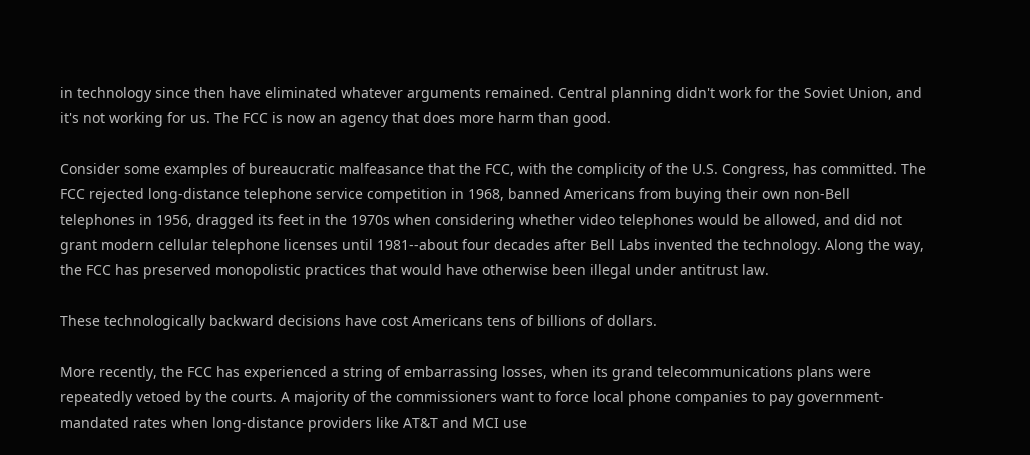in technology since then have eliminated whatever arguments remained. Central planning didn't work for the Soviet Union, and it's not working for us. The FCC is now an agency that does more harm than good.

Consider some examples of bureaucratic malfeasance that the FCC, with the complicity of the U.S. Congress, has committed. The FCC rejected long-distance telephone service competition in 1968, banned Americans from buying their own non-Bell telephones in 1956, dragged its feet in the 1970s when considering whether video telephones would be allowed, and did not grant modern cellular telephone licenses until 1981--about four decades after Bell Labs invented the technology. Along the way, the FCC has preserved monopolistic practices that would have otherwise been illegal under antitrust law.

These technologically backward decisions have cost Americans tens of billions of dollars.

More recently, the FCC has experienced a string of embarrassing losses, when its grand telecommunications plans were repeatedly vetoed by the courts. A majority of the commissioners want to force local phone companies to pay government-mandated rates when long-distance providers like AT&T and MCI use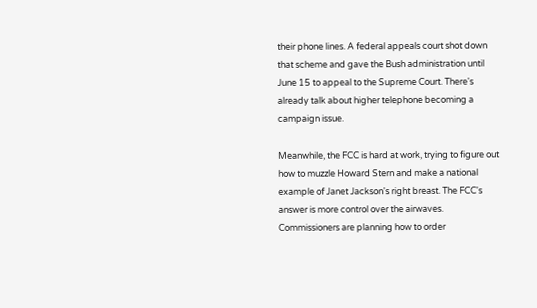their phone lines. A federal appeals court shot down that scheme and gave the Bush administration until June 15 to appeal to the Supreme Court. There's already talk about higher telephone becoming a campaign issue.

Meanwhile, the FCC is hard at work, trying to figure out how to muzzle Howard Stern and make a national example of Janet Jackson's right breast. The FCC's answer is more control over the airwaves. Commissioners are planning how to order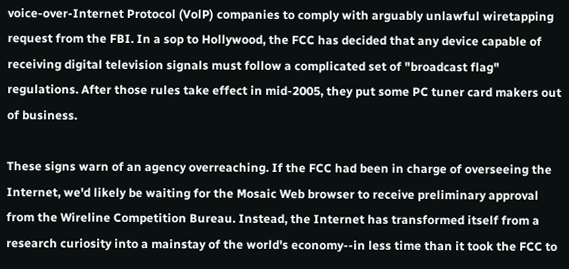voice-over-Internet Protocol (VolP) companies to comply with arguably unlawful wiretapping request from the FBI. In a sop to Hollywood, the FCC has decided that any device capable of receiving digital television signals must follow a complicated set of "broadcast flag" regulations. After those rules take effect in mid-2005, they put some PC tuner card makers out of business.

These signs warn of an agency overreaching. If the FCC had been in charge of overseeing the Internet, we'd likely be waiting for the Mosaic Web browser to receive preliminary approval from the Wireline Competition Bureau. Instead, the Internet has transformed itself from a research curiosity into a mainstay of the world's economy--in less time than it took the FCC to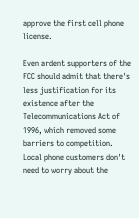approve the first cell phone license.

Even ardent supporters of the FCC should admit that there's less justification for its existence after the Telecommunications Act of 1996, which removed some barriers to competition. Local phone customers don't need to worry about the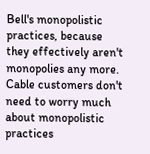Bell's monopolistic practices, because they effectively aren't monopolies any more. Cable customers don't need to worry much about monopolistic practices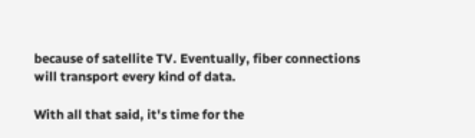because of satellite TV. Eventually, fiber connections will transport every kind of data.

With all that said, it's time for the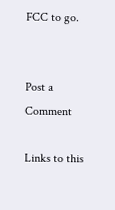FCC to go.


Post a Comment

Links to this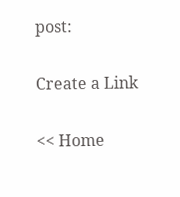post:

Create a Link

<< Home